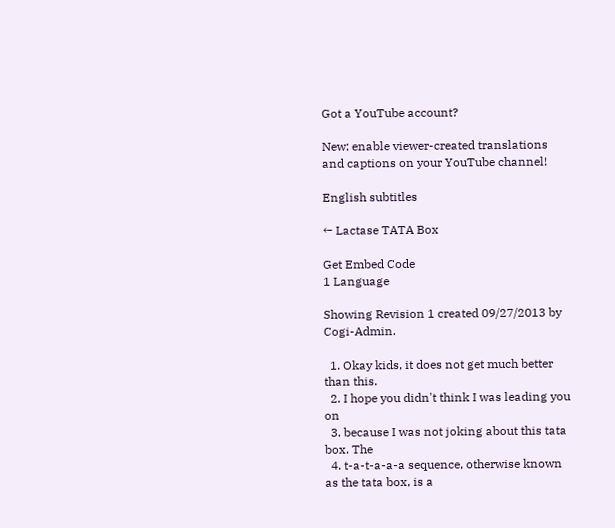Got a YouTube account?

New: enable viewer-created translations and captions on your YouTube channel!

English subtitles

← Lactase TATA Box

Get Embed Code
1 Language

Showing Revision 1 created 09/27/2013 by Cogi-Admin.

  1. Okay kids, it does not get much better than this.
  2. I hope you didn't think I was leading you on
  3. because I was not joking about this tata box. The
  4. t-a-t-a-a-a sequence, otherwise known as the tata box, is a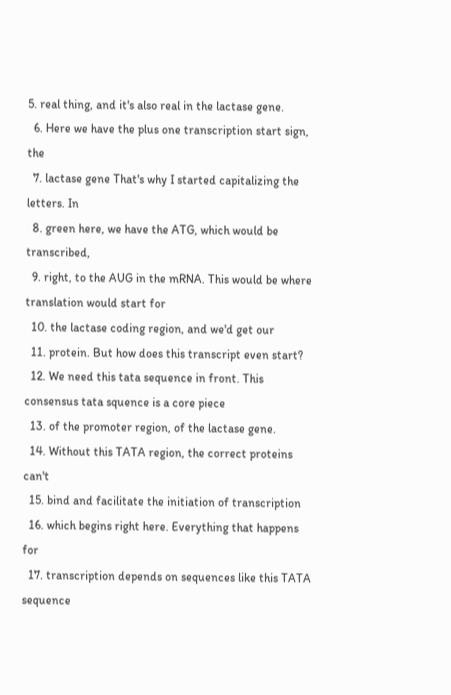5. real thing, and it's also real in the lactase gene.
  6. Here we have the plus one transcription start sign, the
  7. lactase gene That's why I started capitalizing the letters. In
  8. green here, we have the ATG, which would be transcribed,
  9. right, to the AUG in the mRNA. This would be where translation would start for
  10. the lactase coding region, and we'd get our
  11. protein. But how does this transcript even start?
  12. We need this tata sequence in front. This consensus tata squence is a core piece
  13. of the promoter region, of the lactase gene.
  14. Without this TATA region, the correct proteins can't
  15. bind and facilitate the initiation of transcription
  16. which begins right here. Everything that happens for
  17. transcription depends on sequences like this TATA sequence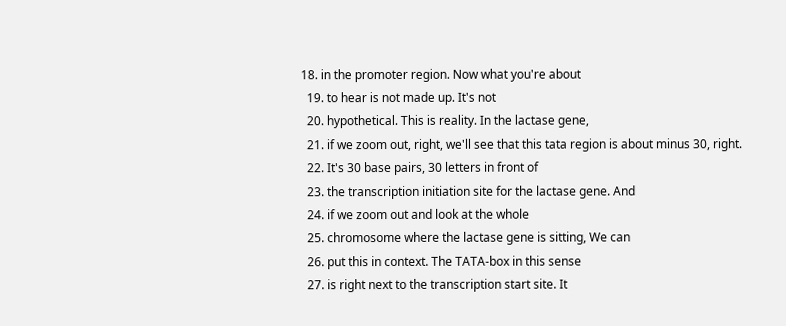18. in the promoter region. Now what you're about
  19. to hear is not made up. It's not
  20. hypothetical. This is reality. In the lactase gene,
  21. if we zoom out, right, we'll see that this tata region is about minus 30, right.
  22. It's 30 base pairs, 30 letters in front of
  23. the transcription initiation site for the lactase gene. And
  24. if we zoom out and look at the whole
  25. chromosome where the lactase gene is sitting, We can
  26. put this in context. The TATA-box in this sense
  27. is right next to the transcription start site. It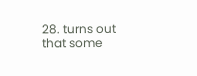28. turns out that some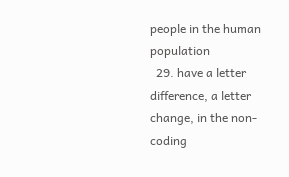people in the human population
  29. have a letter difference, a letter change, in the non-coding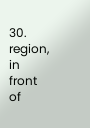30. region, in front of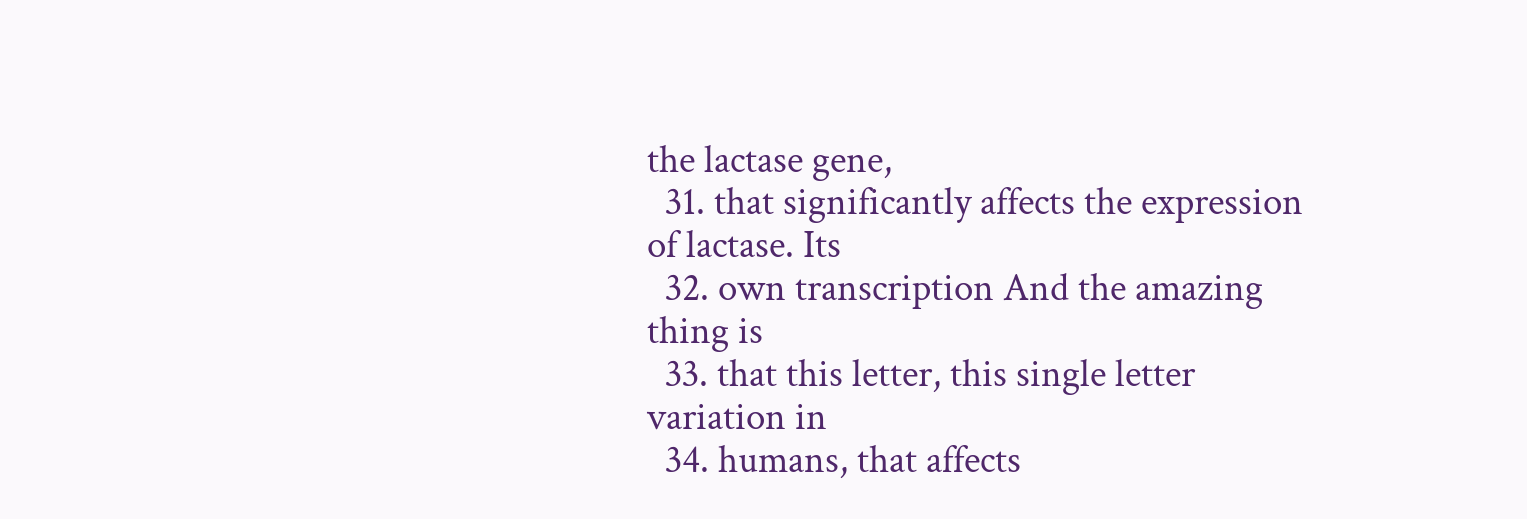the lactase gene,
  31. that significantly affects the expression of lactase. Its
  32. own transcription And the amazing thing is
  33. that this letter, this single letter variation in
  34. humans, that affects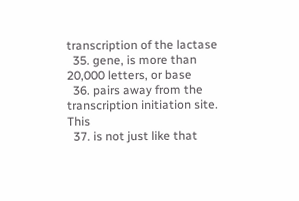transcription of the lactase
  35. gene, is more than 20,000 letters, or base
  36. pairs away from the transcription initiation site. This
  37. is not just like that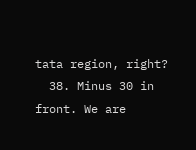tata region, right?
  38. Minus 30 in front. We are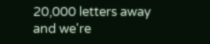20,000 letters away and we're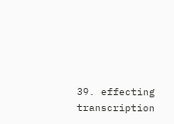39. effecting transcription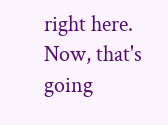right here. Now, that's going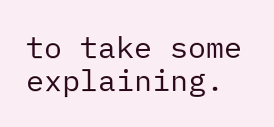to take some explaining.